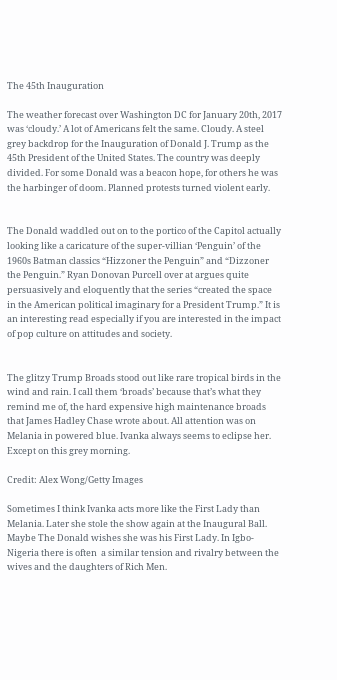The 45th Inauguration

The weather forecast over Washington DC for January 20th, 2017 was ‘cloudy.’ A lot of Americans felt the same. Cloudy. A steel grey backdrop for the Inauguration of Donald J. Trump as the 45th President of the United States. The country was deeply divided. For some Donald was a beacon hope, for others he was the harbinger of doom. Planned protests turned violent early.


The Donald waddled out on to the portico of the Capitol actually looking like a caricature of the super-villian ‘Penguin’ of the 1960s Batman classics “Hizzoner the Penguin” and “Dizzoner the Penguin.” Ryan Donovan Purcell over at argues quite persuasively and eloquently that the series “created the space in the American political imaginary for a President Trump.” It is an interesting read especially if you are interested in the impact of pop culture on attitudes and society.


The glitzy Trump Broads stood out like rare tropical birds in the wind and rain. I call them ‘broads’ because that’s what they remind me of, the hard expensive high maintenance broads that James Hadley Chase wrote about. All attention was on Melania in powered blue. Ivanka always seems to eclipse her. Except on this grey morning.

Credit: Alex Wong/Getty Images

Sometimes I think Ivanka acts more like the First Lady than Melania. Later she stole the show again at the Inaugural Ball. Maybe The Donald wishes she was his First Lady. In Igbo-Nigeria there is often  a similar tension and rivalry between the wives and the daughters of Rich Men.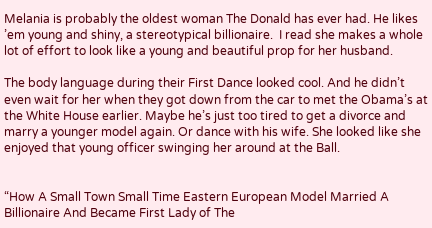Melania is probably the oldest woman The Donald has ever had. He likes ’em young and shiny, a stereotypical billionaire.  I read she makes a whole lot of effort to look like a young and beautiful prop for her husband.

The body language during their First Dance looked cool. And he didn’t even wait for her when they got down from the car to met the Obama’s at the White House earlier. Maybe he’s just too tired to get a divorce and marry a younger model again. Or dance with his wife. She looked like she enjoyed that young officer swinging her around at the Ball.


“How A Small Town Small Time Eastern European Model Married A Billionaire And Became First Lady of The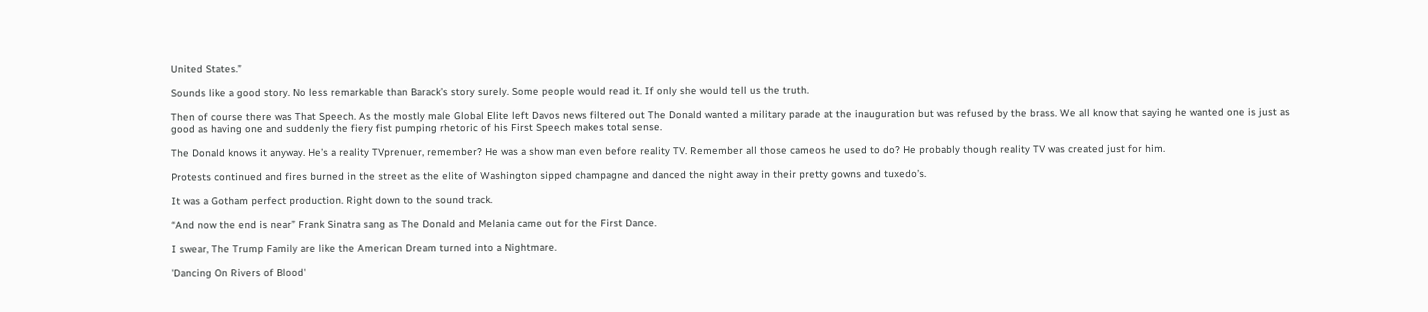United States.”

Sounds like a good story. No less remarkable than Barack’s story surely. Some people would read it. If only she would tell us the truth.

Then of course there was That Speech. As the mostly male Global Elite left Davos news filtered out The Donald wanted a military parade at the inauguration but was refused by the brass. We all know that saying he wanted one is just as good as having one and suddenly the fiery fist pumping rhetoric of his First Speech makes total sense.

The Donald knows it anyway. He’s a reality TVprenuer, remember? He was a show man even before reality TV. Remember all those cameos he used to do? He probably though reality TV was created just for him.

Protests continued and fires burned in the street as the elite of Washington sipped champagne and danced the night away in their pretty gowns and tuxedo’s.

It was a Gotham perfect production. Right down to the sound track.

“And now the end is near” Frank Sinatra sang as The Donald and Melania came out for the First Dance.

I swear, The Trump Family are like the American Dream turned into a Nightmare.

'Dancing On Rivers of Blood'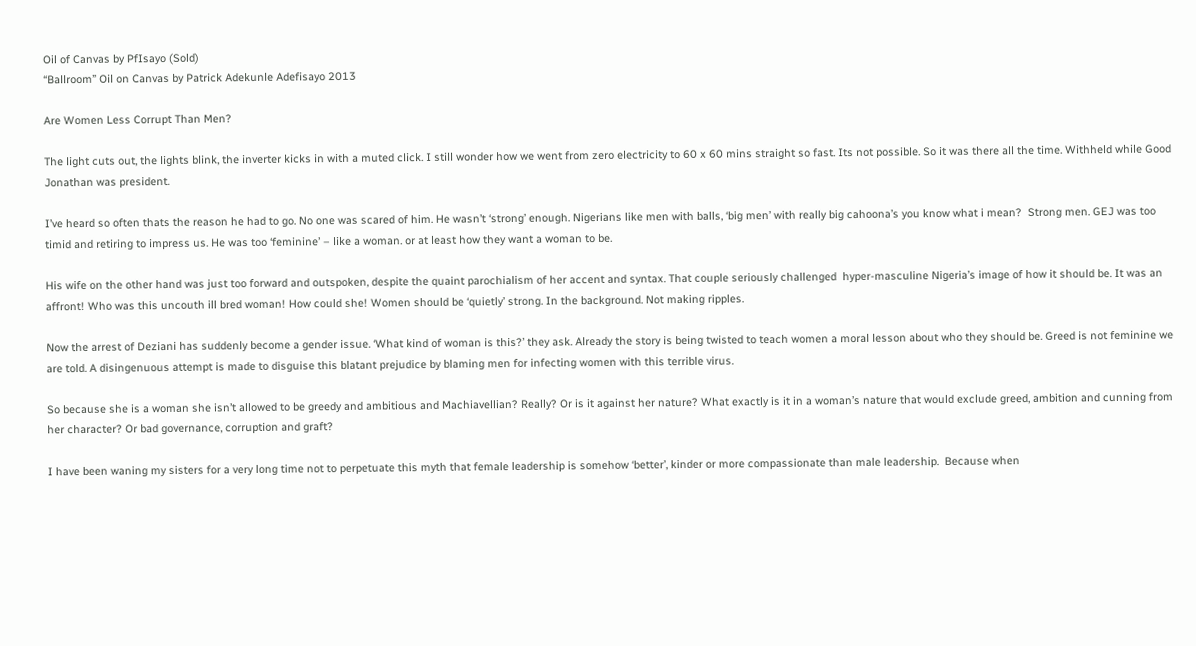Oil of Canvas by PfIsayo (Sold)
“Ballroom” Oil on Canvas by Patrick Adekunle Adefisayo 2013

Are Women Less Corrupt Than Men?

The light cuts out, the lights blink, the inverter kicks in with a muted click. I still wonder how we went from zero electricity to 60 x 60 mins straight so fast. Its not possible. So it was there all the time. Withheld while Good Jonathan was president.

I’ve heard so often thats the reason he had to go. No one was scared of him. He wasn’t ‘strong’ enough. Nigerians like men with balls, ‘big men’ with really big cahoona’s you know what i mean?  Strong men. GEJ was too timid and retiring to impress us. He was too ‘feminine’ – like a woman. or at least how they want a woman to be.

His wife on the other hand was just too forward and outspoken, despite the quaint parochialism of her accent and syntax. That couple seriously challenged  hyper-masculine Nigeria’s image of how it should be. It was an affront! Who was this uncouth ill bred woman! How could she! Women should be ‘quietly’ strong. In the background. Not making ripples.

Now the arrest of Deziani has suddenly become a gender issue. ‘What kind of woman is this?’ they ask. Already the story is being twisted to teach women a moral lesson about who they should be. Greed is not feminine we are told. A disingenuous attempt is made to disguise this blatant prejudice by blaming men for infecting women with this terrible virus.

So because she is a woman she isn’t allowed to be greedy and ambitious and Machiavellian? Really? Or is it against her nature? What exactly is it in a woman’s nature that would exclude greed, ambition and cunning from her character? Or bad governance, corruption and graft?

I have been waning my sisters for a very long time not to perpetuate this myth that female leadership is somehow ‘better’, kinder or more compassionate than male leadership.  Because when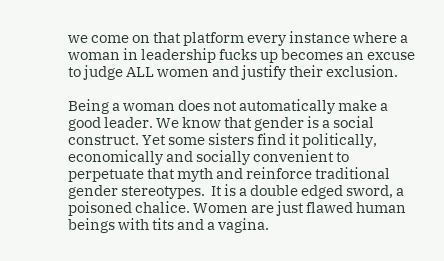we come on that platform every instance where a woman in leadership fucks up becomes an excuse to judge ALL women and justify their exclusion.

Being a woman does not automatically make a  good leader. We know that gender is a social construct. Yet some sisters find it politically, economically and socially convenient to perpetuate that myth and reinforce traditional gender stereotypes.  It is a double edged sword, a poisoned chalice. Women are just flawed human beings with tits and a vagina.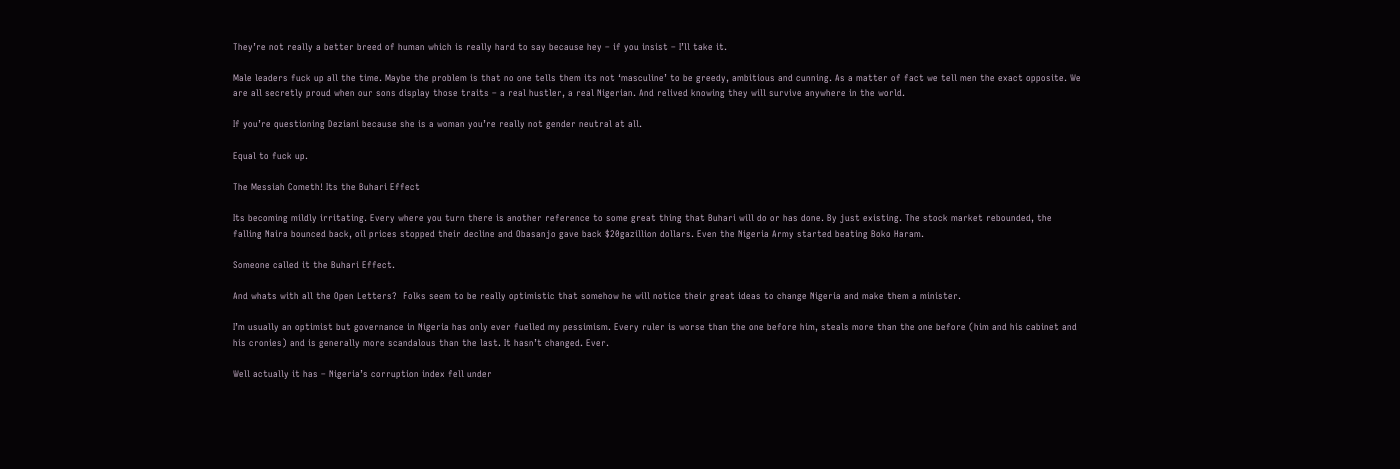They’re not really a better breed of human which is really hard to say because hey – if you insist – I’ll take it.

Male leaders fuck up all the time. Maybe the problem is that no one tells them its not ‘masculine’ to be greedy, ambitious and cunning. As a matter of fact we tell men the exact opposite. We are all secretly proud when our sons display those traits – a real hustler, a real Nigerian. And relived knowing they will survive anywhere in the world.

If you’re questioning Deziani because she is a woman you’re really not gender neutral at all.

Equal to fuck up.

The Messiah Cometh! Its the Buhari Effect

Its becoming mildly irritating. Every where you turn there is another reference to some great thing that Buhari will do or has done. By just existing. The stock market rebounded, the falling Naira bounced back, oil prices stopped their decline and Obasanjo gave back $20gazillion dollars. Even the Nigeria Army started beating Boko Haram.

Someone called it the Buhari Effect.

And whats with all the Open Letters?  Folks seem to be really optimistic that somehow he will notice their great ideas to change Nigeria and make them a minister.

I’m usually an optimist but governance in Nigeria has only ever fuelled my pessimism. Every ruler is worse than the one before him, steals more than the one before (him and his cabinet and his cronies) and is generally more scandalous than the last. It hasn’t changed. Ever.

Well actually it has – Nigeria’s corruption index fell under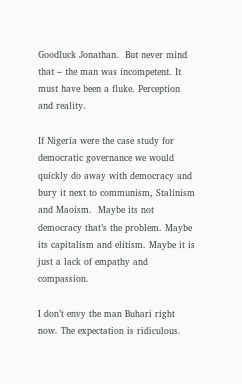Goodluck Jonathan.  But never mind that – the man was incompetent. It must have been a fluke. Perception and reality.

If Nigeria were the case study for democratic governance we would quickly do away with democracy and bury it next to communism, Stalinism and Maoism.  Maybe its not democracy that’s the problem. Maybe its capitalism and elitism. Maybe it is just a lack of empathy and compassion.

I don’t envy the man Buhari right now. The expectation is ridiculous.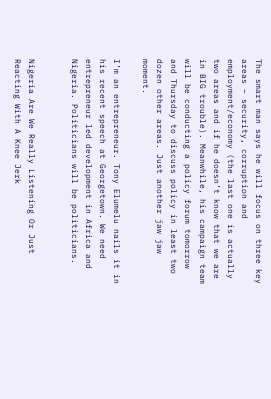The smart man says he will focus on three key areas – security, corruption and employment/economy (the last one is actually two areas and if he doesn’t know that we are in BIG trouble). Meanwhile, his campaign team will be conducting a policy forum tomorrow and Thursday to discuss policy in least two dozen other areas. Just another jaw jaw moment.

I’m an entrepreneur. Tony Elumelu nails it in his recent speech at Georgetown. We need entrepreneur led development in Africa and Nigeria. Politicians will be politicians.


Nigeria Are We Really Listening Or Just Reacting With A Knee Jerk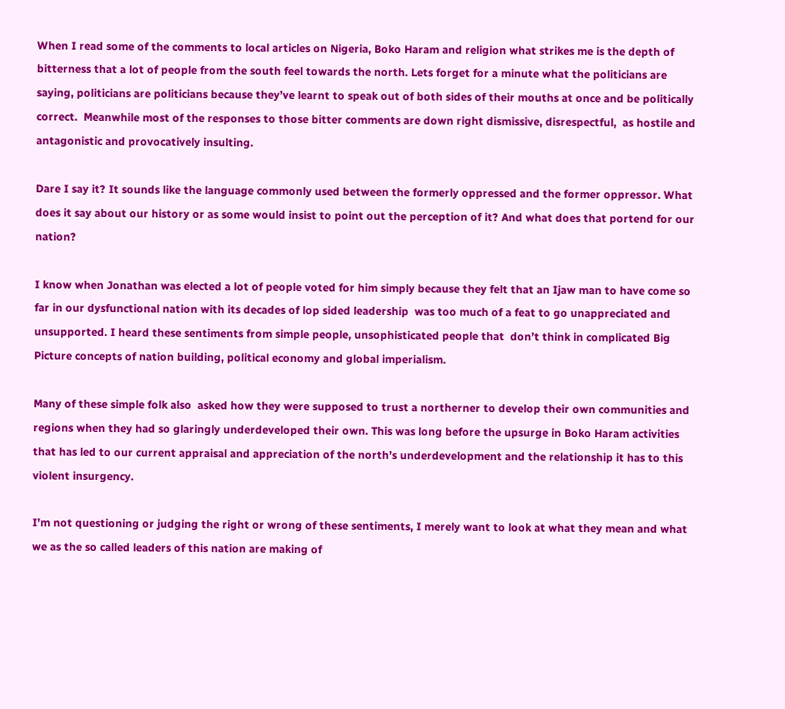When I read some of the comments to local articles on Nigeria, Boko Haram and religion what strikes me is the depth of bitterness that a lot of people from the south feel towards the north. Lets forget for a minute what the politicians are saying, politicians are politicians because they’ve learnt to speak out of both sides of their mouths at once and be politically correct.  Meanwhile most of the responses to those bitter comments are down right dismissive, disrespectful,  as hostile and antagonistic and provocatively insulting.

Dare I say it? It sounds like the language commonly used between the formerly oppressed and the former oppressor. What does it say about our history or as some would insist to point out the perception of it? And what does that portend for our nation?

I know when Jonathan was elected a lot of people voted for him simply because they felt that an Ijaw man to have come so far in our dysfunctional nation with its decades of lop sided leadership  was too much of a feat to go unappreciated and unsupported. I heard these sentiments from simple people, unsophisticated people that  don’t think in complicated Big Picture concepts of nation building, political economy and global imperialism.

Many of these simple folk also  asked how they were supposed to trust a northerner to develop their own communities and regions when they had so glaringly underdeveloped their own. This was long before the upsurge in Boko Haram activities that has led to our current appraisal and appreciation of the north’s underdevelopment and the relationship it has to this violent insurgency.

I’m not questioning or judging the right or wrong of these sentiments, I merely want to look at what they mean and what we as the so called leaders of this nation are making of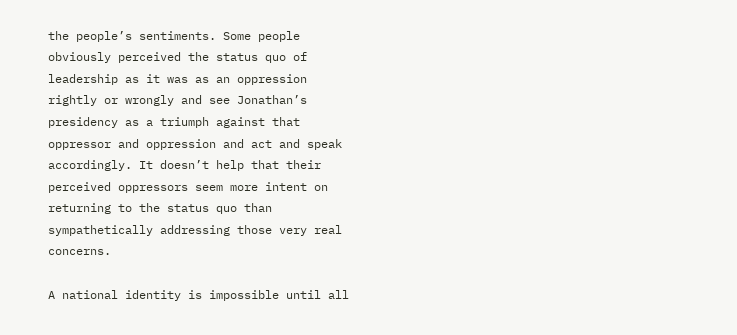the people’s sentiments. Some people obviously perceived the status quo of leadership as it was as an oppression rightly or wrongly and see Jonathan’s presidency as a triumph against that oppressor and oppression and act and speak accordingly. It doesn’t help that their perceived oppressors seem more intent on returning to the status quo than sympathetically addressing those very real concerns.

A national identity is impossible until all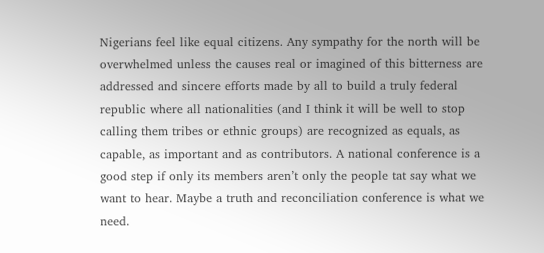Nigerians feel like equal citizens. Any sympathy for the north will be overwhelmed unless the causes real or imagined of this bitterness are addressed and sincere efforts made by all to build a truly federal republic where all nationalities (and I think it will be well to stop calling them tribes or ethnic groups) are recognized as equals, as capable, as important and as contributors. A national conference is a good step if only its members aren’t only the people tat say what we want to hear. Maybe a truth and reconciliation conference is what we need.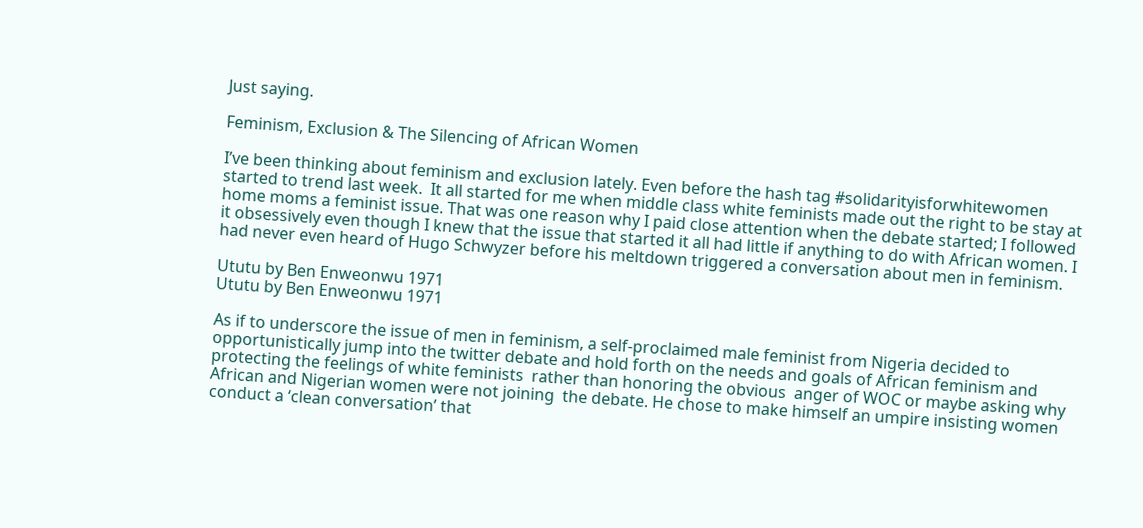Just saying.

Feminism, Exclusion & The Silencing of African Women

I’ve been thinking about feminism and exclusion lately. Even before the hash tag #solidarityisforwhitewomen started to trend last week.  It all started for me when middle class white feminists made out the right to be stay at home moms a feminist issue. That was one reason why I paid close attention when the debate started; I followed it obsessively even though I knew that the issue that started it all had little if anything to do with African women. I had never even heard of Hugo Schwyzer before his meltdown triggered a conversation about men in feminism.

Ututu by Ben Enweonwu 1971
Ututu by Ben Enweonwu 1971

As if to underscore the issue of men in feminism, a self-proclaimed male feminist from Nigeria decided to opportunistically jump into the twitter debate and hold forth on the needs and goals of African feminism and protecting the feelings of white feminists  rather than honoring the obvious  anger of WOC or maybe asking why African and Nigerian women were not joining  the debate. He chose to make himself an umpire insisting women conduct a ‘clean conversation’ that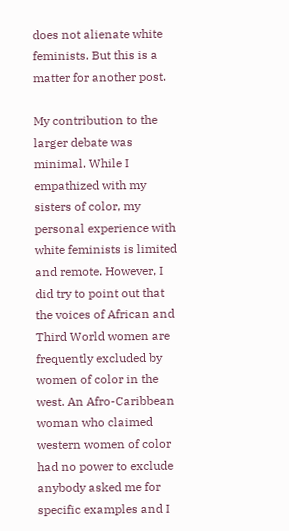does not alienate white feminists. But this is a matter for another post.

My contribution to the larger debate was minimal. While I empathized with my sisters of color, my personal experience with white feminists is limited and remote. However, I did try to point out that the voices of African and Third World women are frequently excluded by women of color in the west. An Afro-Caribbean woman who claimed western women of color had no power to exclude anybody asked me for specific examples and I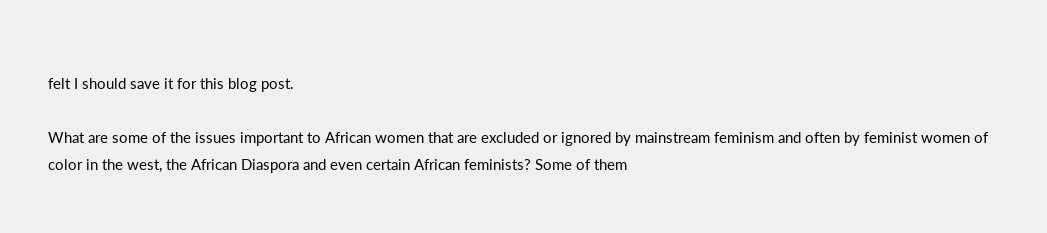felt I should save it for this blog post.

What are some of the issues important to African women that are excluded or ignored by mainstream feminism and often by feminist women of color in the west, the African Diaspora and even certain African feminists? Some of them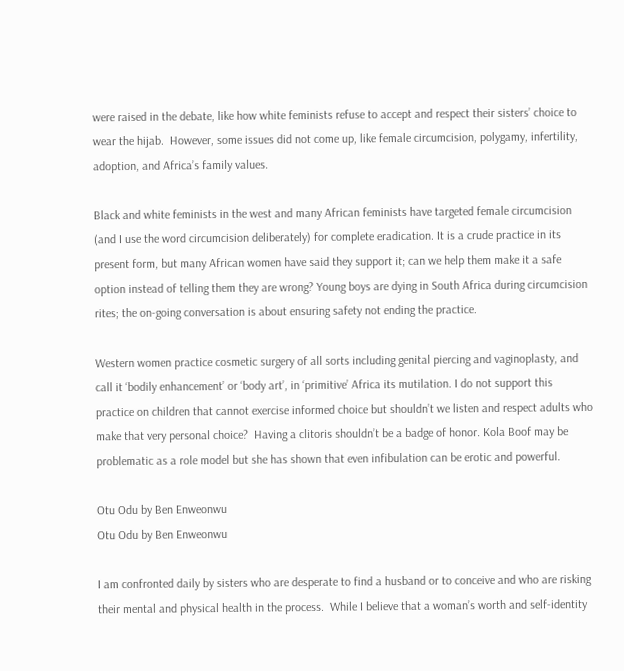were raised in the debate, like how white feminists refuse to accept and respect their sisters’ choice to wear the hijab.  However, some issues did not come up, like female circumcision, polygamy, infertility, adoption, and Africa’s family values.

Black and white feminists in the west and many African feminists have targeted female circumcision (and I use the word circumcision deliberately) for complete eradication. It is a crude practice in its present form, but many African women have said they support it; can we help them make it a safe option instead of telling them they are wrong? Young boys are dying in South Africa during circumcision rites; the on-going conversation is about ensuring safety not ending the practice.

Western women practice cosmetic surgery of all sorts including genital piercing and vaginoplasty, and call it ‘bodily enhancement’ or ‘body art’, in ‘primitive’ Africa its mutilation. I do not support this practice on children that cannot exercise informed choice but shouldn’t we listen and respect adults who make that very personal choice?  Having a clitoris shouldn’t be a badge of honor. Kola Boof may be problematic as a role model but she has shown that even infibulation can be erotic and powerful.

Otu Odu by Ben Enweonwu
Otu Odu by Ben Enweonwu

I am confronted daily by sisters who are desperate to find a husband or to conceive and who are risking their mental and physical health in the process.  While I believe that a woman’s worth and self-identity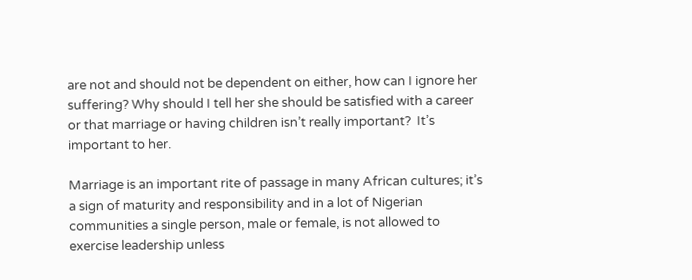are not and should not be dependent on either, how can I ignore her suffering? Why should I tell her she should be satisfied with a career or that marriage or having children isn’t really important?  It’s important to her.

Marriage is an important rite of passage in many African cultures; it’s a sign of maturity and responsibility and in a lot of Nigerian communities a single person, male or female, is not allowed to exercise leadership unless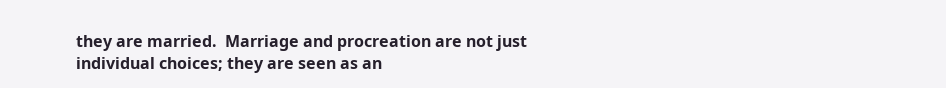they are married.  Marriage and procreation are not just individual choices; they are seen as an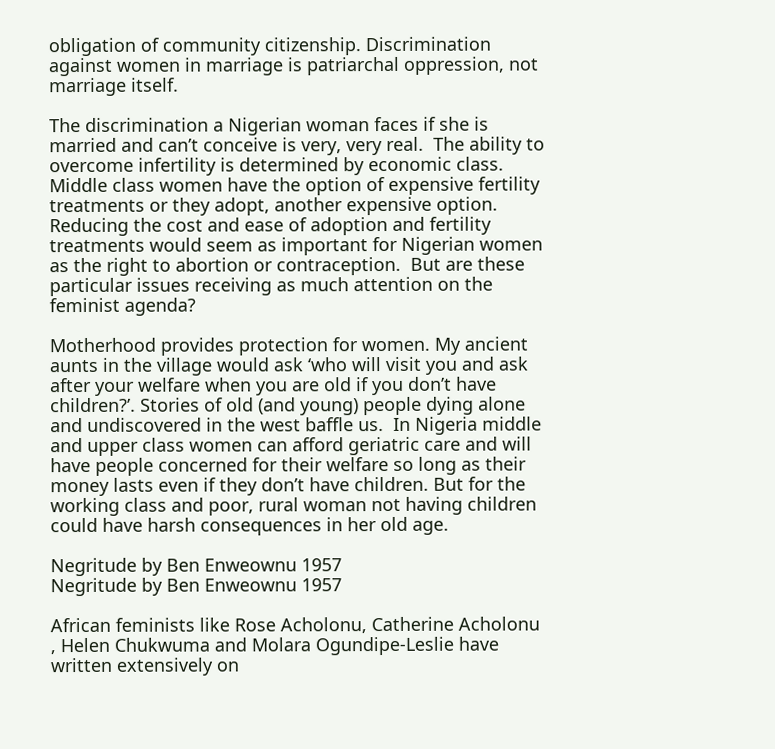obligation of community citizenship. Discrimination against women in marriage is patriarchal oppression, not marriage itself.

The discrimination a Nigerian woman faces if she is married and can’t conceive is very, very real.  The ability to overcome infertility is determined by economic class.  Middle class women have the option of expensive fertility treatments or they adopt, another expensive option.  Reducing the cost and ease of adoption and fertility treatments would seem as important for Nigerian women as the right to abortion or contraception.  But are these particular issues receiving as much attention on the feminist agenda?

Motherhood provides protection for women. My ancient aunts in the village would ask ‘who will visit you and ask after your welfare when you are old if you don’t have children?’. Stories of old (and young) people dying alone and undiscovered in the west baffle us.  In Nigeria middle and upper class women can afford geriatric care and will have people concerned for their welfare so long as their money lasts even if they don’t have children. But for the working class and poor, rural woman not having children could have harsh consequences in her old age.

Negritude by Ben Enweownu 1957
Negritude by Ben Enweownu 1957

African feminists like Rose Acholonu, Catherine Acholonu , Helen Chukwuma and Molara Ogundipe-Leslie have written extensively on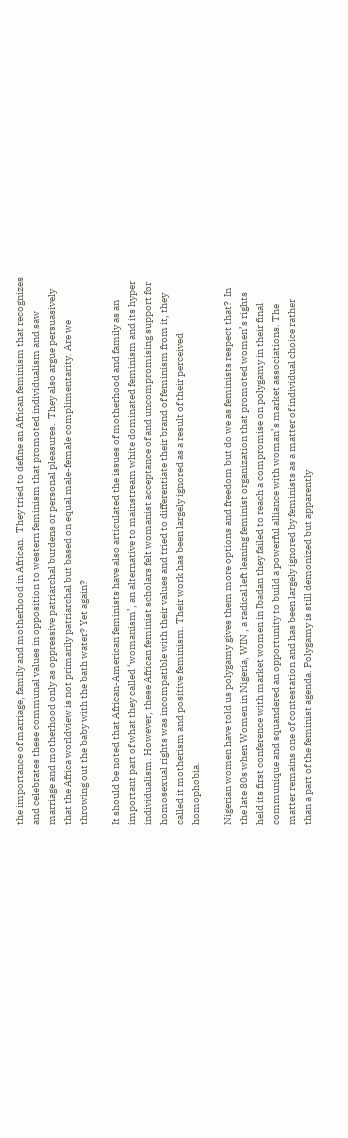the importance of marriage, family and motherhood in African.  They tried to define an African feminism that recognizes and celebrates these communal values in opposition to western feminism that promoted individualism and saw marriage and motherhood only as oppressive patriarchal burdens or personal pleasures.  They also argue persuasively that the Africa worldview is not primarily patriarchal but based on equal male-female complimentarity. Are we throwing out the baby with the bath water? Yet again?

It should be noted that African-American feminists have also articulated the issues of motherhood and family as an important part of what they called ‘womanism’, an alternative to mainstream white dominated feminism and its hyper individualism. However, these African feminist scholars felt womanist acceptance of and uncompromising support for homosexual rights was incompatible with their values and tried to differentiate their brand of feminism from it, they called it motherism and positive feminism. Their work has been largely ignored as a result of their perceived homophobia.

Nigerian women have told us polygamy gives them more options and freedom but do we as feminists respect that?  In the late 80s when Women in Nigeria, WIN , a radical left leaning feminist organization that promoted women’s rights  held its first conference with market women in Ibadan they failed to reach a compromise on polygamy in their final communique and squandered an opportunity to build a powerful alliance with woman’s market associations. The matter remains one of contestation and has been largely ignored by feminists as a matter of individual choice rather than a part of the feminist agenda. Polygamy is still demonized but apparently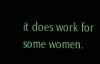it does work for some women.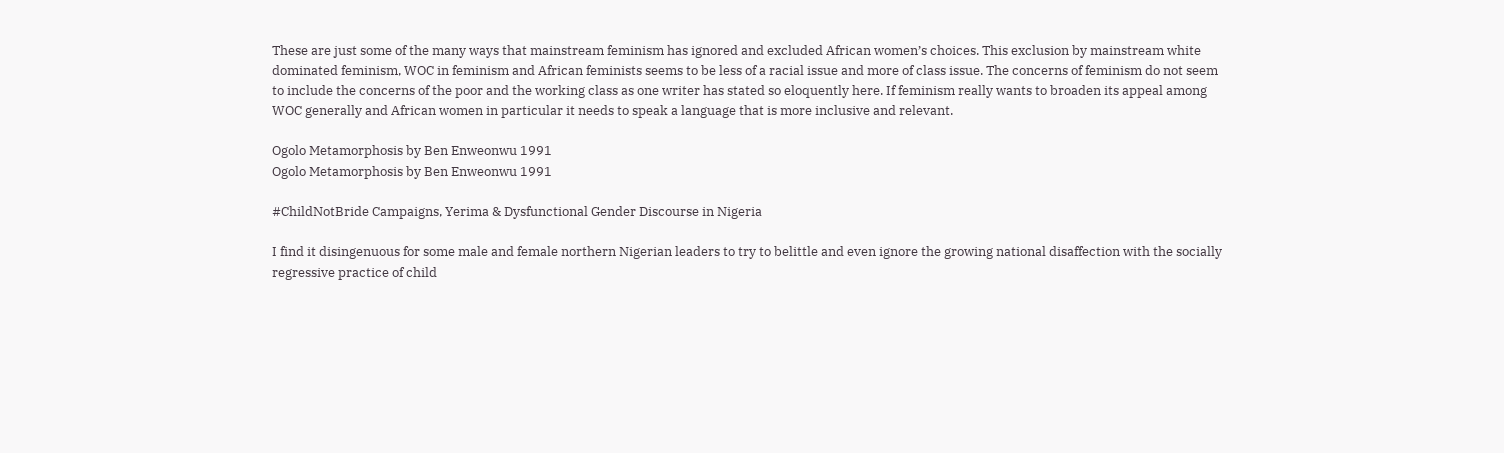These are just some of the many ways that mainstream feminism has ignored and excluded African women’s choices. This exclusion by mainstream white dominated feminism, WOC in feminism and African feminists seems to be less of a racial issue and more of class issue. The concerns of feminism do not seem to include the concerns of the poor and the working class as one writer has stated so eloquently here. If feminism really wants to broaden its appeal among WOC generally and African women in particular it needs to speak a language that is more inclusive and relevant.

Ogolo Metamorphosis by Ben Enweonwu 1991
Ogolo Metamorphosis by Ben Enweonwu 1991

#ChildNotBride Campaigns, Yerima & Dysfunctional Gender Discourse in Nigeria

I find it disingenuous for some male and female northern Nigerian leaders to try to belittle and even ignore the growing national disaffection with the socially regressive practice of child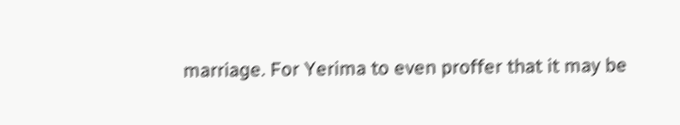marriage. For Yerima to even proffer that it may be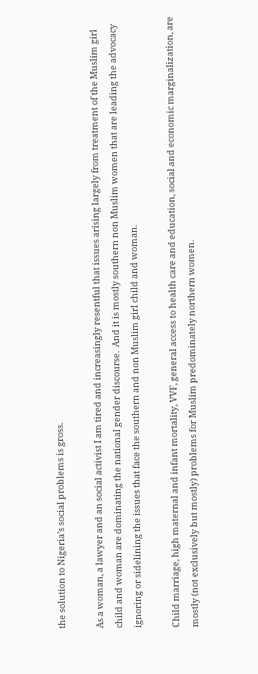the solution to Nigeria’s social problems is gross.

As a woman, a lawyer and an social activist I am tired and increasingly resentful that issues arising largely from treatment of the Muslim girl child and woman are dominating the national gender discourse.  And it is mostly southern non Muslim women that are leading the advocacy ignoring or sidelining the issues that face the southern and non Muslim girl child and woman.

Child marriage, high maternal and infant mortality, VVF, general access to health care and education, social and economic marginalization, are mostly (not exclusively but mostly) problems for Muslim predominately northern women.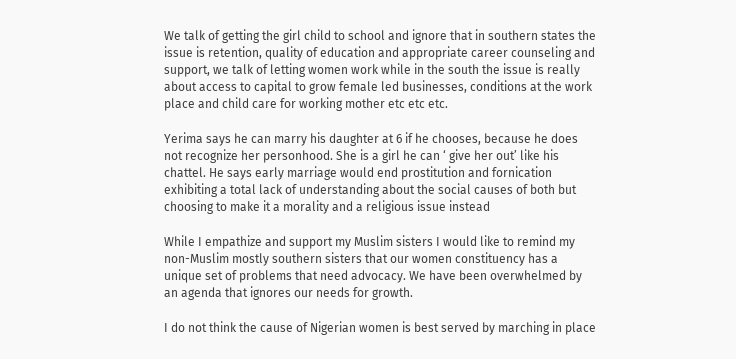We talk of getting the girl child to school and ignore that in southern states the issue is retention, quality of education and appropriate career counseling and support, we talk of letting women work while in the south the issue is really about access to capital to grow female led businesses, conditions at the work place and child care for working mother etc etc etc.

Yerima says he can marry his daughter at 6 if he chooses, because he does not recognize her personhood. She is a girl he can ‘ give her out’ like his chattel. He says early marriage would end prostitution and fornication exhibiting a total lack of understanding about the social causes of both but choosing to make it a morality and a religious issue instead

While I empathize and support my Muslim sisters I would like to remind my non-Muslim mostly southern sisters that our women constituency has a unique set of problems that need advocacy. We have been overwhelmed by an agenda that ignores our needs for growth.

I do not think the cause of Nigerian women is best served by marching in place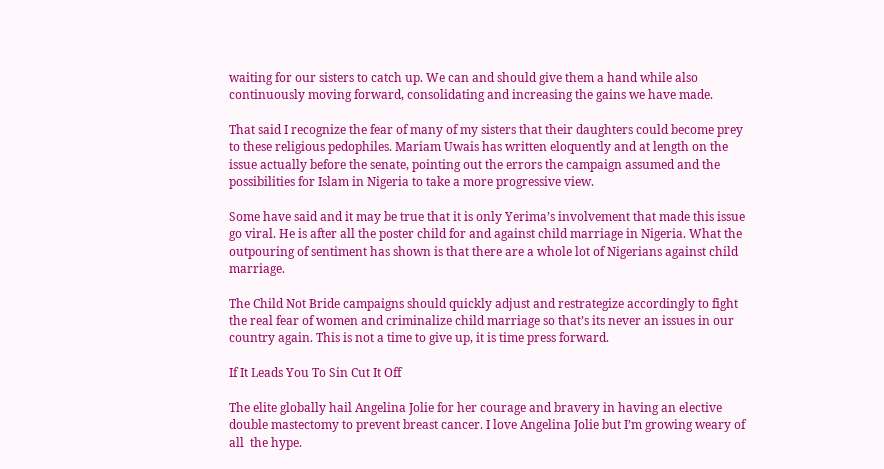waiting for our sisters to catch up. We can and should give them a hand while also continuously moving forward, consolidating and increasing the gains we have made.

That said I recognize the fear of many of my sisters that their daughters could become prey to these religious pedophiles. Mariam Uwais has written eloquently and at length on the issue actually before the senate, pointing out the errors the campaign assumed and the possibilities for Islam in Nigeria to take a more progressive view.

Some have said and it may be true that it is only Yerima’s involvement that made this issue go viral. He is after all the poster child for and against child marriage in Nigeria. What the outpouring of sentiment has shown is that there are a whole lot of Nigerians against child marriage.

The Child Not Bride campaigns should quickly adjust and restrategize accordingly to fight the real fear of women and criminalize child marriage so that’s its never an issues in our country again. This is not a time to give up, it is time press forward.

If It Leads You To Sin Cut It Off

The elite globally hail Angelina Jolie for her courage and bravery in having an elective double mastectomy to prevent breast cancer. I love Angelina Jolie but I’m growing weary of all  the hype.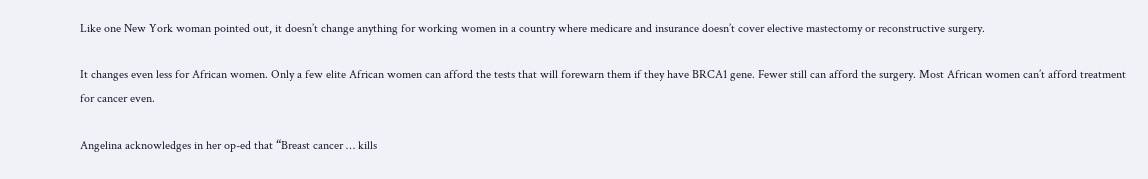Like one New York woman pointed out, it doesn’t change anything for working women in a country where medicare and insurance doesn’t cover elective mastectomy or reconstructive surgery.

It changes even less for African women. Only a few elite African women can afford the tests that will forewarn them if they have BRCA1 gene. Fewer still can afford the surgery. Most African women can’t afford treatment for cancer even.

Angelina acknowledges in her op-ed that “Breast cancer … kills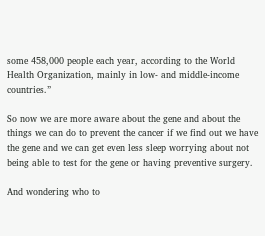some 458,000 people each year, according to the World Health Organization, mainly in low- and middle-income countries.”

So now we are more aware about the gene and about the things we can do to prevent the cancer if we find out we have the gene and we can get even less sleep worrying about not being able to test for the gene or having preventive surgery.

And wondering who to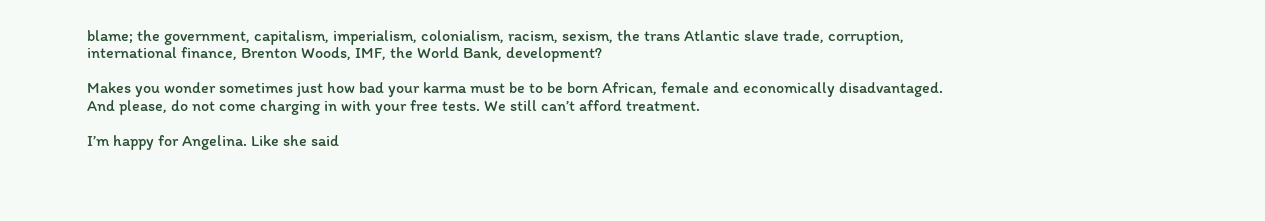blame; the government, capitalism, imperialism, colonialism, racism, sexism, the trans Atlantic slave trade, corruption, international finance, Brenton Woods, IMF, the World Bank, development?

Makes you wonder sometimes just how bad your karma must be to be born African, female and economically disadvantaged. And please, do not come charging in with your free tests. We still can’t afford treatment.

I’m happy for Angelina. Like she said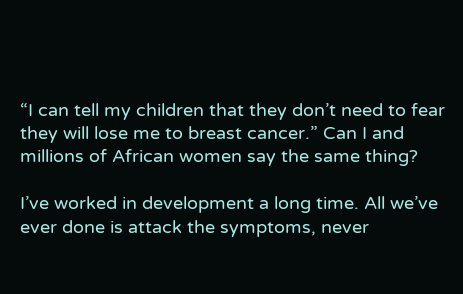“I can tell my children that they don’t need to fear they will lose me to breast cancer.” Can I and millions of African women say the same thing?

I’ve worked in development a long time. All we’ve ever done is attack the symptoms, never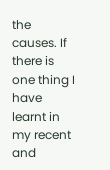the causes. If there is one thing I have learnt in my recent and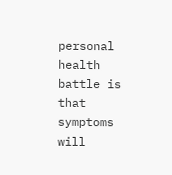personal health battle is that symptoms will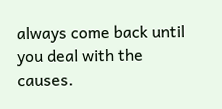always come back until you deal with the causes.